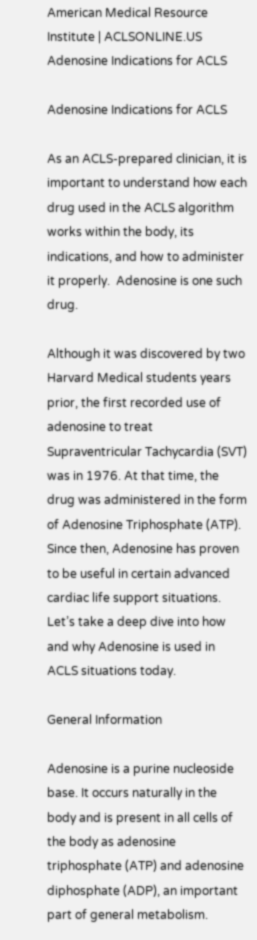American Medical Resource Institute | ACLSONLINE.US
Adenosine Indications for ACLS

Adenosine Indications for ACLS

As an ACLS-prepared clinician, it is important to understand how each drug used in the ACLS algorithm works within the body, its indications, and how to administer it properly.  Adenosine is one such drug.

Although it was discovered by two Harvard Medical students years prior, the first recorded use of adenosine to treat Supraventricular Tachycardia (SVT) was in 1976. At that time, the drug was administered in the form of Adenosine Triphosphate (ATP). Since then, Adenosine has proven to be useful in certain advanced cardiac life support situations. Let’s take a deep dive into how and why Adenosine is used in ACLS situations today.

General Information

Adenosine is a purine nucleoside base. It occurs naturally in the body and is present in all cells of the body as adenosine triphosphate (ATP) and adenosine diphosphate (ADP), an important part of general metabolism.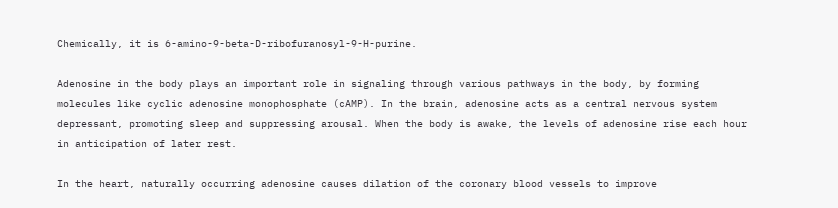Chemically, it is 6-amino-9-beta-D-ribofuranosyl-9-H-purine.

Adenosine in the body plays an important role in signaling through various pathways in the body, by forming molecules like cyclic adenosine monophosphate (cAMP). In the brain, adenosine acts as a central nervous system depressant, promoting sleep and suppressing arousal. When the body is awake, the levels of adenosine rise each hour in anticipation of later rest.

In the heart, naturally occurring adenosine causes dilation of the coronary blood vessels to improve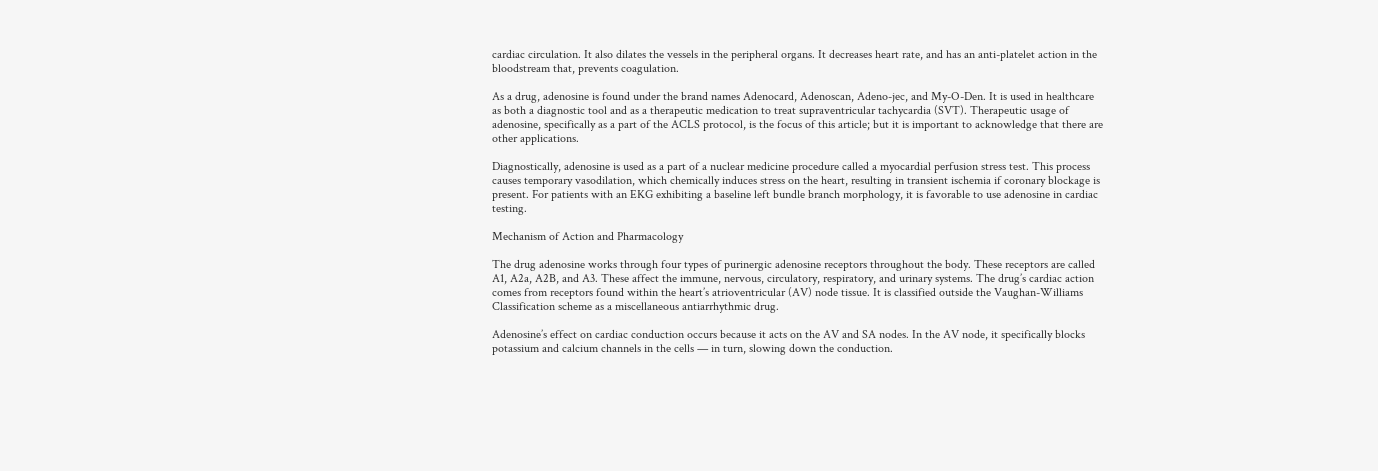cardiac circulation. It also dilates the vessels in the peripheral organs. It decreases heart rate, and has an anti-platelet action in the bloodstream that, prevents coagulation.

As a drug, adenosine is found under the brand names Adenocard, Adenoscan, Adeno-jec, and My-O-Den. It is used in healthcare as both a diagnostic tool and as a therapeutic medication to treat supraventricular tachycardia (SVT). Therapeutic usage of adenosine, specifically as a part of the ACLS protocol, is the focus of this article; but it is important to acknowledge that there are other applications.

Diagnostically, adenosine is used as a part of a nuclear medicine procedure called a myocardial perfusion stress test. This process causes temporary vasodilation, which chemically induces stress on the heart, resulting in transient ischemia if coronary blockage is present. For patients with an EKG exhibiting a baseline left bundle branch morphology, it is favorable to use adenosine in cardiac testing.

Mechanism of Action and Pharmacology

The drug adenosine works through four types of purinergic adenosine receptors throughout the body. These receptors are called A1, A2a, A2B, and A3. These affect the immune, nervous, circulatory, respiratory, and urinary systems. The drug’s cardiac action comes from receptors found within the heart’s atrioventricular (AV) node tissue. It is classified outside the Vaughan-Williams Classification scheme as a miscellaneous antiarrhythmic drug.

Adenosine’s effect on cardiac conduction occurs because it acts on the AV and SA nodes. In the AV node, it specifically blocks potassium and calcium channels in the cells — in turn, slowing down the conduction.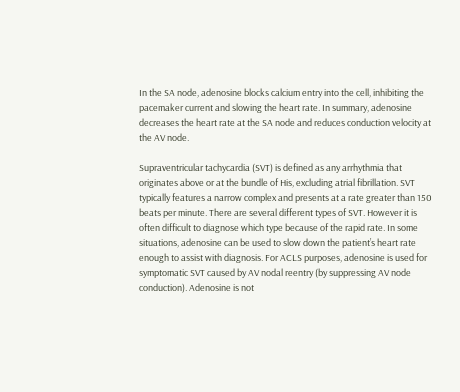In the SA node, adenosine blocks calcium entry into the cell, inhibiting the pacemaker current and slowing the heart rate. In summary, adenosine decreases the heart rate at the SA node and reduces conduction velocity at the AV node.

Supraventricular tachycardia (SVT) is defined as any arrhythmia that originates above or at the bundle of His, excluding atrial fibrillation. SVT typically features a narrow complex and presents at a rate greater than 150 beats per minute. There are several different types of SVT. However it is often difficult to diagnose which type because of the rapid rate. In some situations, adenosine can be used to slow down the patient’s heart rate enough to assist with diagnosis. For ACLS purposes, adenosine is used for symptomatic SVT caused by AV nodal reentry (by suppressing AV node conduction). Adenosine is not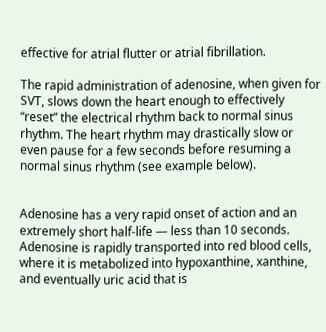effective for atrial flutter or atrial fibrillation.

The rapid administration of adenosine, when given for SVT, slows down the heart enough to effectively “reset” the electrical rhythm back to normal sinus rhythm. The heart rhythm may drastically slow or even pause for a few seconds before resuming a normal sinus rhythm (see example below).


Adenosine has a very rapid onset of action and an extremely short half-life — less than 10 seconds. Adenosine is rapidly transported into red blood cells, where it is metabolized into hypoxanthine, xanthine, and eventually uric acid that is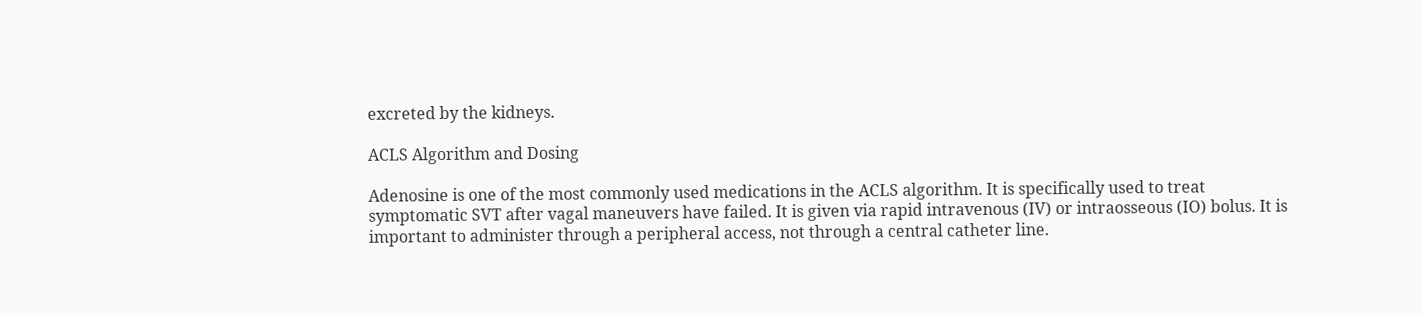excreted by the kidneys.

ACLS Algorithm and Dosing

Adenosine is one of the most commonly used medications in the ACLS algorithm. It is specifically used to treat symptomatic SVT after vagal maneuvers have failed. It is given via rapid intravenous (IV) or intraosseous (IO) bolus. It is important to administer through a peripheral access, not through a central catheter line.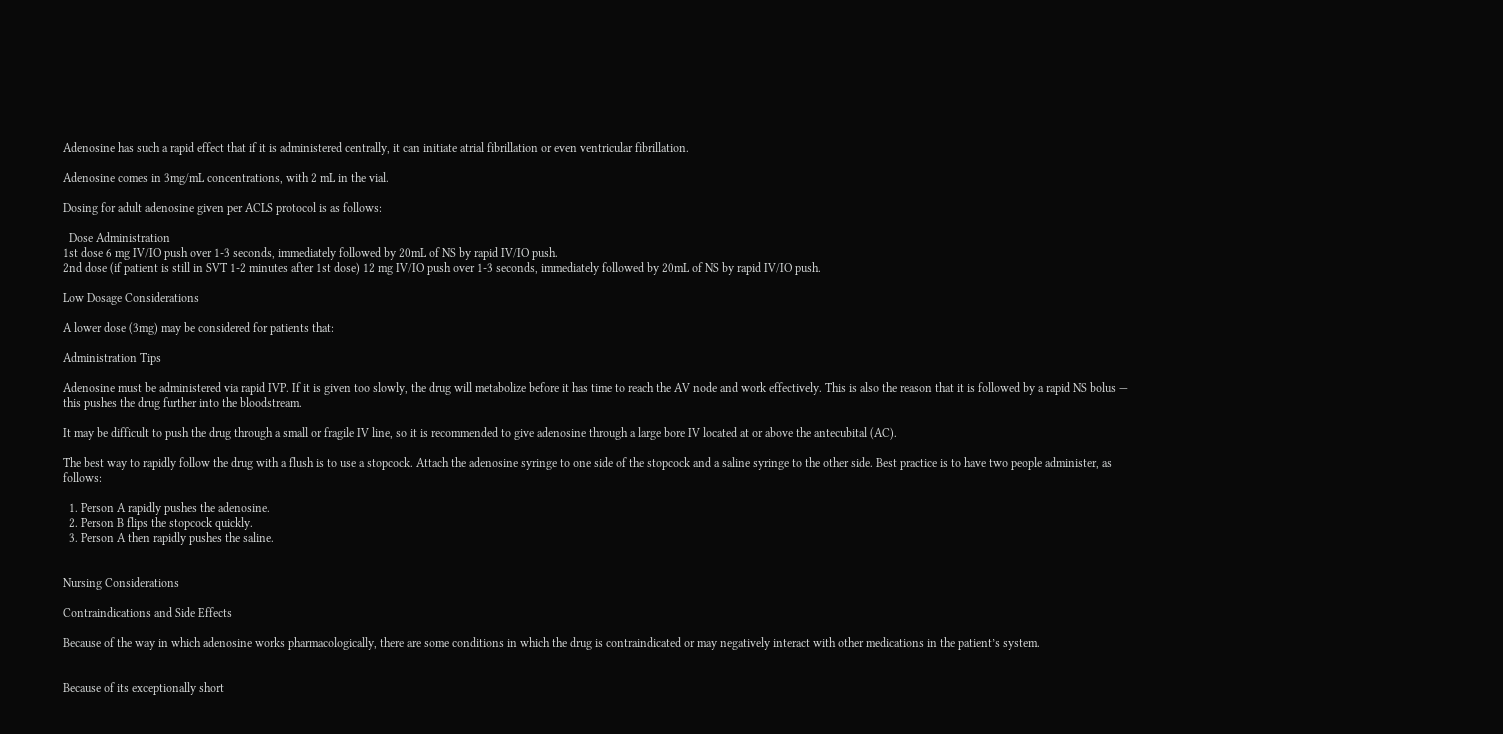Adenosine has such a rapid effect that if it is administered centrally, it can initiate atrial fibrillation or even ventricular fibrillation.

Adenosine comes in 3mg/mL concentrations, with 2 mL in the vial.

Dosing for adult adenosine given per ACLS protocol is as follows:

  Dose Administration
1st dose 6 mg IV/IO push over 1-3 seconds, immediately followed by 20mL of NS by rapid IV/IO push.
2nd dose (if patient is still in SVT 1-2 minutes after 1st dose) 12 mg IV/IO push over 1-3 seconds, immediately followed by 20mL of NS by rapid IV/IO push.

Low Dosage Considerations

A lower dose (3mg) may be considered for patients that:

Administration Tips

Adenosine must be administered via rapid IVP. If it is given too slowly, the drug will metabolize before it has time to reach the AV node and work effectively. This is also the reason that it is followed by a rapid NS bolus — this pushes the drug further into the bloodstream.

It may be difficult to push the drug through a small or fragile IV line, so it is recommended to give adenosine through a large bore IV located at or above the antecubital (AC).

The best way to rapidly follow the drug with a flush is to use a stopcock. Attach the adenosine syringe to one side of the stopcock and a saline syringe to the other side. Best practice is to have two people administer, as follows:

  1. Person A rapidly pushes the adenosine.
  2. Person B flips the stopcock quickly.
  3. Person A then rapidly pushes the saline.


Nursing Considerations

Contraindications and Side Effects

Because of the way in which adenosine works pharmacologically, there are some conditions in which the drug is contraindicated or may negatively interact with other medications in the patient’s system.


Because of its exceptionally short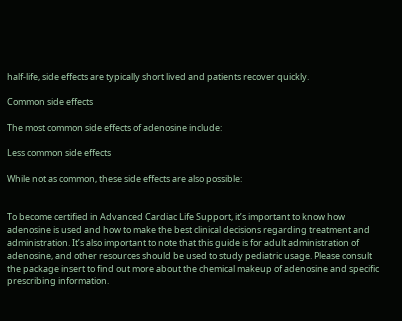half-life, side effects are typically short lived and patients recover quickly.

Common side effects

The most common side effects of adenosine include:

Less common side effects

While not as common, these side effects are also possible:


To become certified in Advanced Cardiac Life Support, it’s important to know how adenosine is used and how to make the best clinical decisions regarding treatment and administration. It’s also important to note that this guide is for adult administration of adenosine, and other resources should be used to study pediatric usage. Please consult the package insert to find out more about the chemical makeup of adenosine and specific prescribing information.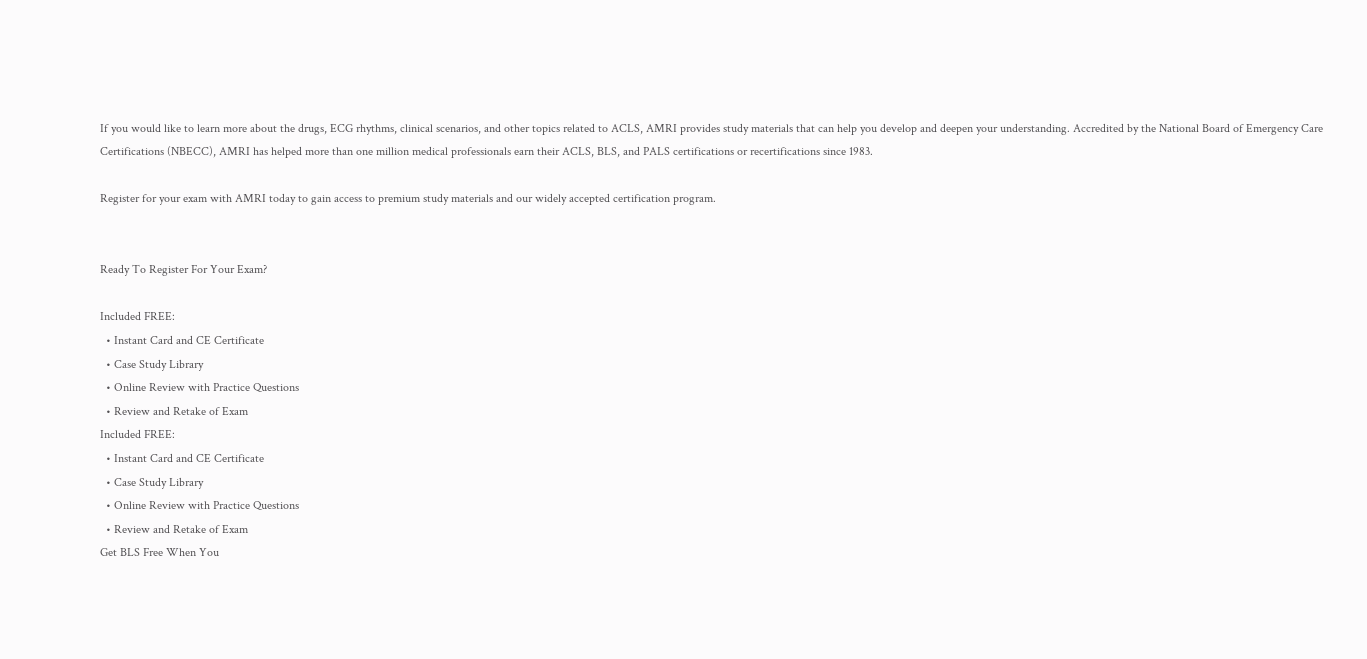If you would like to learn more about the drugs, ECG rhythms, clinical scenarios, and other topics related to ACLS, AMRI provides study materials that can help you develop and deepen your understanding. Accredited by the National Board of Emergency Care Certifications (NBECC), AMRI has helped more than one million medical professionals earn their ACLS, BLS, and PALS certifications or recertifications since 1983.

Register for your exam with AMRI today to gain access to premium study materials and our widely accepted certification program.


Ready To Register For Your Exam?

Included FREE:
  • Instant Card and CE Certificate
  • Case Study Library
  • Online Review with Practice Questions
  • Review and Retake of Exam
Included FREE:
  • Instant Card and CE Certificate
  • Case Study Library
  • Online Review with Practice Questions
  • Review and Retake of Exam
Get BLS Free When You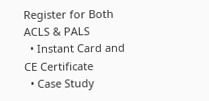Register for Both ACLS & PALS
  • Instant Card and CE Certificate
  • Case Study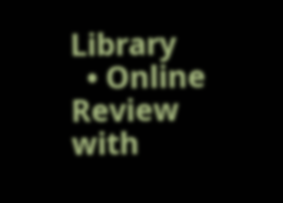Library
  • Online Review with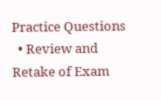Practice Questions
  • Review and Retake of Exam